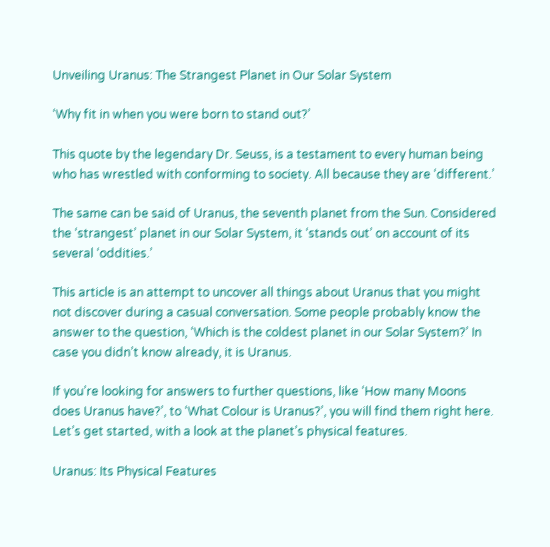Unveiling Uranus: The Strangest Planet in Our Solar System

‘Why fit in when you were born to stand out?’

This quote by the legendary Dr. Seuss, is a testament to every human being who has wrestled with conforming to society. All because they are ‘different.’

The same can be said of Uranus, the seventh planet from the Sun. Considered the ‘strangest’ planet in our Solar System, it ‘stands out’ on account of its several ‘oddities.’

This article is an attempt to uncover all things about Uranus that you might not discover during a casual conversation. Some people probably know the answer to the question, ‘Which is the coldest planet in our Solar System?’ In case you didn’t know already, it is Uranus.

If you’re looking for answers to further questions, like ‘How many Moons does Uranus have?’, to ‘What Colour is Uranus?’, you will find them right here.
Let’s get started, with a look at the planet’s physical features.

Uranus: Its Physical Features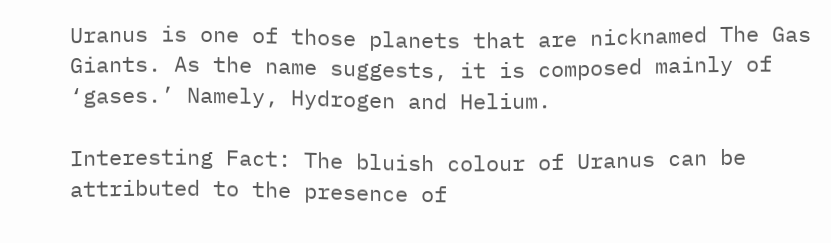Uranus is one of those planets that are nicknamed The Gas Giants. As the name suggests, it is composed mainly of ‘gases.’ Namely, Hydrogen and Helium.

Interesting Fact: The bluish colour of Uranus can be attributed to the presence of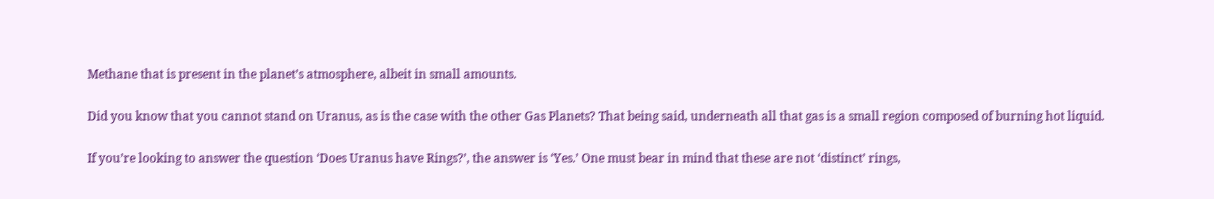Methane that is present in the planet’s atmosphere, albeit in small amounts.

Did you know that you cannot stand on Uranus, as is the case with the other Gas Planets? That being said, underneath all that gas is a small region composed of burning hot liquid.

If you’re looking to answer the question ‘Does Uranus have Rings?’, the answer is ‘Yes.’ One must bear in mind that these are not ‘distinct’ rings,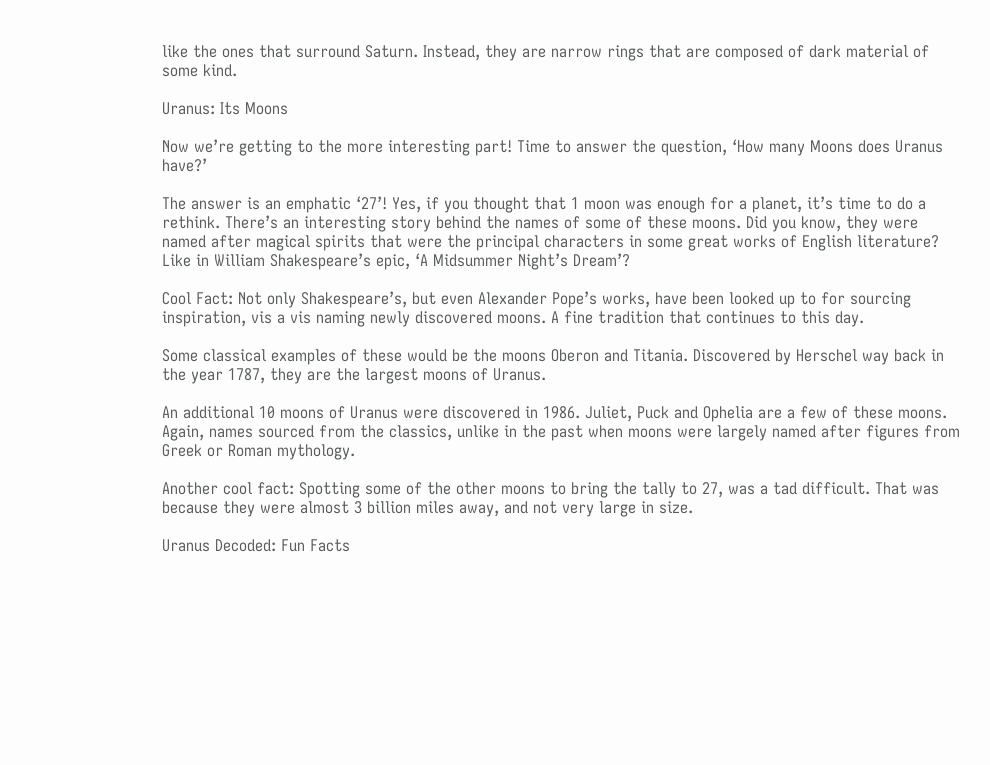like the ones that surround Saturn. Instead, they are narrow rings that are composed of dark material of some kind.

Uranus: Its Moons

Now we’re getting to the more interesting part! Time to answer the question, ‘How many Moons does Uranus have?’

The answer is an emphatic ‘27’! Yes, if you thought that 1 moon was enough for a planet, it’s time to do a rethink. There’s an interesting story behind the names of some of these moons. Did you know, they were named after magical spirits that were the principal characters in some great works of English literature? Like in William Shakespeare’s epic, ‘A Midsummer Night’s Dream’?

Cool Fact: Not only Shakespeare’s, but even Alexander Pope’s works, have been looked up to for sourcing inspiration, vis a vis naming newly discovered moons. A fine tradition that continues to this day.

Some classical examples of these would be the moons Oberon and Titania. Discovered by Herschel way back in the year 1787, they are the largest moons of Uranus.

An additional 10 moons of Uranus were discovered in 1986. Juliet, Puck and Ophelia are a few of these moons. Again, names sourced from the classics, unlike in the past when moons were largely named after figures from Greek or Roman mythology.

Another cool fact: Spotting some of the other moons to bring the tally to 27, was a tad difficult. That was because they were almost 3 billion miles away, and not very large in size.

Uranus Decoded: Fun Facts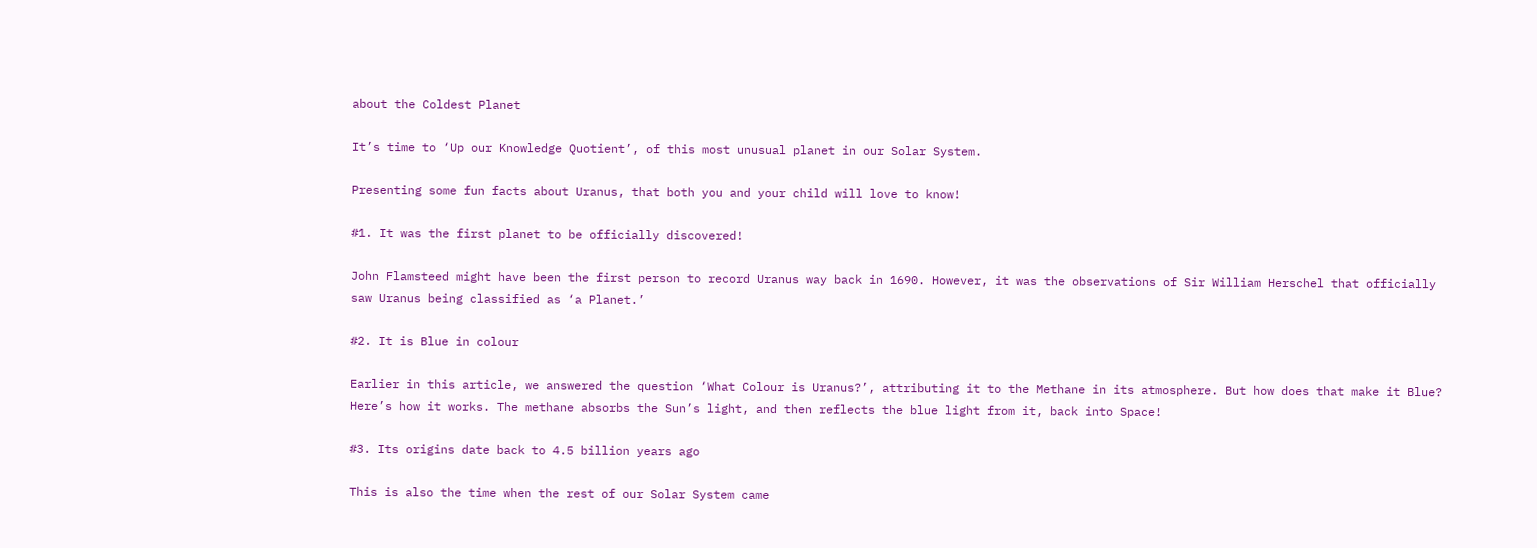about the Coldest Planet

It’s time to ‘Up our Knowledge Quotient’, of this most unusual planet in our Solar System.

Presenting some fun facts about Uranus, that both you and your child will love to know!

#1. It was the first planet to be officially discovered!

John Flamsteed might have been the first person to record Uranus way back in 1690. However, it was the observations of Sir William Herschel that officially saw Uranus being classified as ‘a Planet.’

#2. It is Blue in colour

Earlier in this article, we answered the question ‘What Colour is Uranus?’, attributing it to the Methane in its atmosphere. But how does that make it Blue? Here’s how it works. The methane absorbs the Sun’s light, and then reflects the blue light from it, back into Space!

#3. Its origins date back to 4.5 billion years ago

This is also the time when the rest of our Solar System came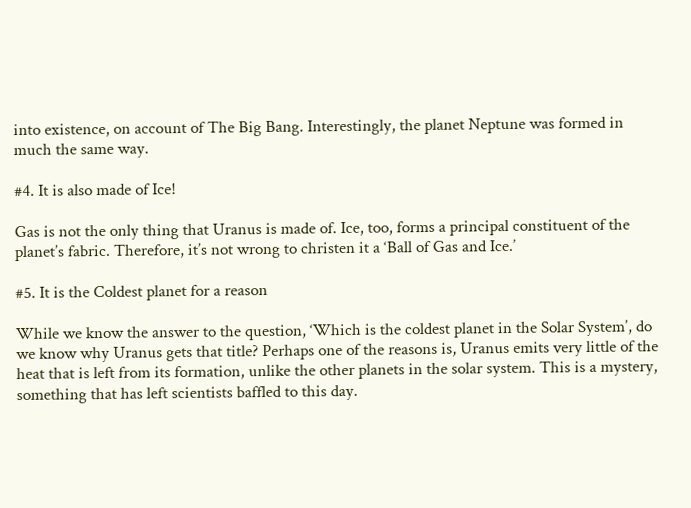into existence, on account of The Big Bang. Interestingly, the planet Neptune was formed in much the same way.

#4. It is also made of Ice!

Gas is not the only thing that Uranus is made of. Ice, too, forms a principal constituent of the planet’s fabric. Therefore, it’s not wrong to christen it a ‘Ball of Gas and Ice.’

#5. It is the Coldest planet for a reason

While we know the answer to the question, ‘Which is the coldest planet in the Solar System’, do we know why Uranus gets that title? Perhaps one of the reasons is, Uranus emits very little of the heat that is left from its formation, unlike the other planets in the solar system. This is a mystery, something that has left scientists baffled to this day.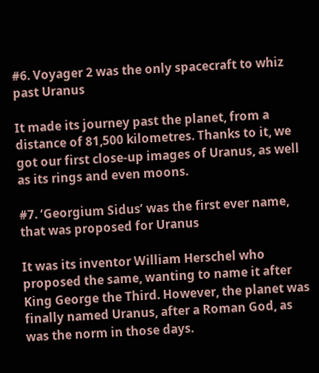#6. Voyager 2 was the only spacecraft to whiz past Uranus

It made its journey past the planet, from a distance of 81,500 kilometres. Thanks to it, we got our first close-up images of Uranus, as well as its rings and even moons.

#7. ‘Georgium Sidus’ was the first ever name, that was proposed for Uranus

It was its inventor William Herschel who proposed the same, wanting to name it after King George the Third. However, the planet was finally named Uranus, after a Roman God, as was the norm in those days.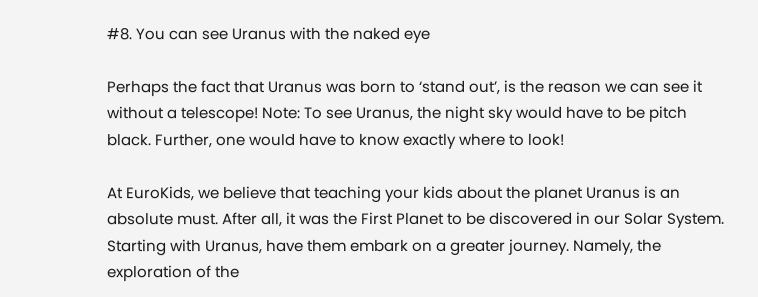#8. You can see Uranus with the naked eye

Perhaps the fact that Uranus was born to ‘stand out’, is the reason we can see it without a telescope! Note: To see Uranus, the night sky would have to be pitch black. Further, one would have to know exactly where to look!

At EuroKids, we believe that teaching your kids about the planet Uranus is an absolute must. After all, it was the First Planet to be discovered in our Solar System. Starting with Uranus, have them embark on a greater journey. Namely, the exploration of the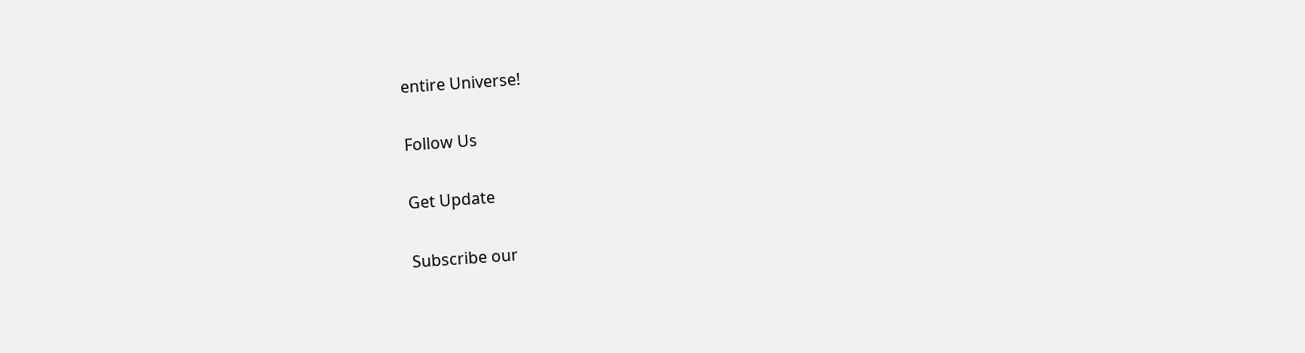entire Universe!

Follow Us

Get Update

Subscribe our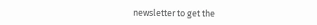newsletter to get the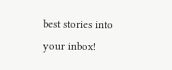best stories into your inbox!